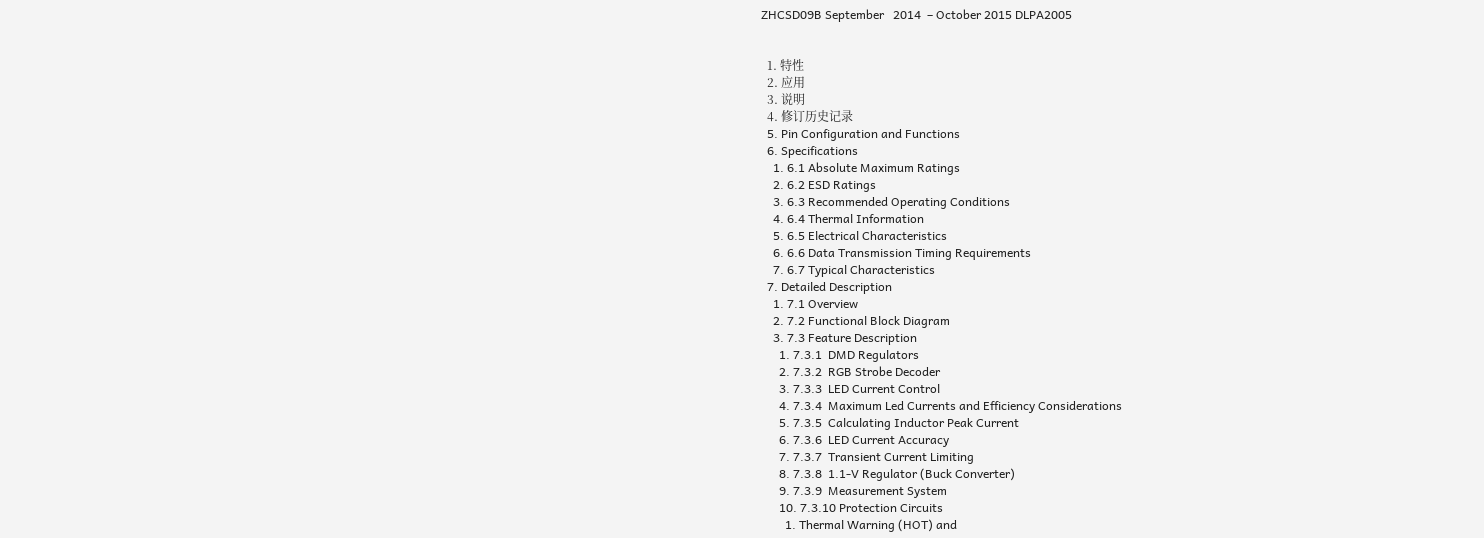ZHCSD09B September   2014  – October 2015 DLPA2005


  1. 特性
  2. 应用
  3. 说明
  4. 修订历史记录
  5. Pin Configuration and Functions
  6. Specifications
    1. 6.1 Absolute Maximum Ratings
    2. 6.2 ESD Ratings
    3. 6.3 Recommended Operating Conditions
    4. 6.4 Thermal Information
    5. 6.5 Electrical Characteristics
    6. 6.6 Data Transmission Timing Requirements
    7. 6.7 Typical Characteristics
  7. Detailed Description
    1. 7.1 Overview
    2. 7.2 Functional Block Diagram
    3. 7.3 Feature Description
      1. 7.3.1  DMD Regulators
      2. 7.3.2  RGB Strobe Decoder
      3. 7.3.3  LED Current Control
      4. 7.3.4  Maximum Led Currents and Efficiency Considerations
      5. 7.3.5  Calculating Inductor Peak Current
      6. 7.3.6  LED Current Accuracy
      7. 7.3.7  Transient Current Limiting
      8. 7.3.8  1.1-V Regulator (Buck Converter)
      9. 7.3.9  Measurement System
      10. 7.3.10 Protection Circuits
        1. Thermal Warning (HOT) and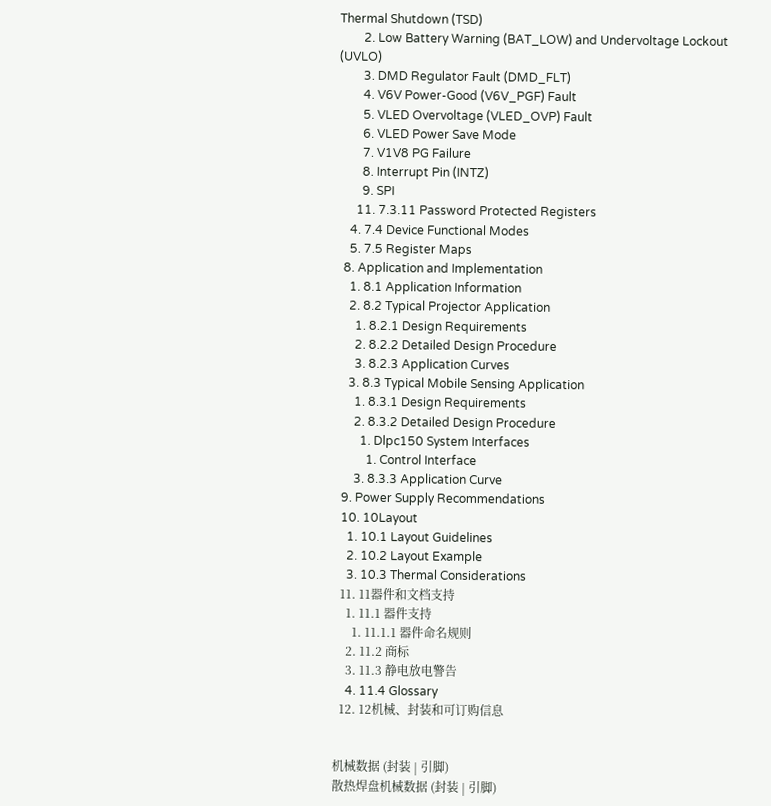Thermal Shutdown (TSD)
        2. Low Battery Warning (BAT_LOW) and Undervoltage Lockout (UVLO)
        3. DMD Regulator Fault (DMD_FLT)
        4. V6V Power-Good (V6V_PGF) Fault
        5. VLED Overvoltage (VLED_OVP) Fault
        6. VLED Power Save Mode
        7. V1V8 PG Failure
        8. Interrupt Pin (INTZ)
        9. SPI
      11. 7.3.11 Password Protected Registers
    4. 7.4 Device Functional Modes
    5. 7.5 Register Maps
  8. Application and Implementation
    1. 8.1 Application Information
    2. 8.2 Typical Projector Application
      1. 8.2.1 Design Requirements
      2. 8.2.2 Detailed Design Procedure
      3. 8.2.3 Application Curves
    3. 8.3 Typical Mobile Sensing Application
      1. 8.3.1 Design Requirements
      2. 8.3.2 Detailed Design Procedure
        1. Dlpc150 System Interfaces
          1. Control Interface
      3. 8.3.3 Application Curve
  9. Power Supply Recommendations
  10. 10Layout
    1. 10.1 Layout Guidelines
    2. 10.2 Layout Example
    3. 10.3 Thermal Considerations
  11. 11器件和文档支持
    1. 11.1 器件支持
      1. 11.1.1 器件命名规则
    2. 11.2 商标
    3. 11.3 静电放电警告
    4. 11.4 Glossary
  12. 12机械、封装和可订购信息


机械数据 (封装 | 引脚)
散热焊盘机械数据 (封装 | 引脚)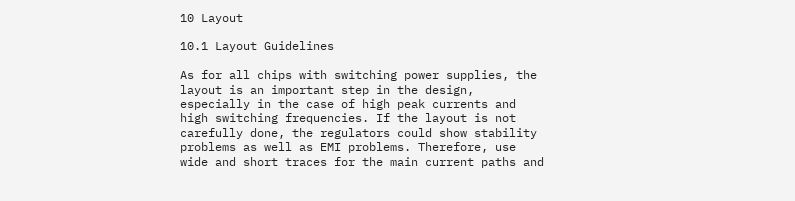10 Layout

10.1 Layout Guidelines

As for all chips with switching power supplies, the layout is an important step in the design, especially in the case of high peak currents and high switching frequencies. If the layout is not carefully done, the regulators could show stability problems as well as EMI problems. Therefore, use wide and short traces for the main current paths and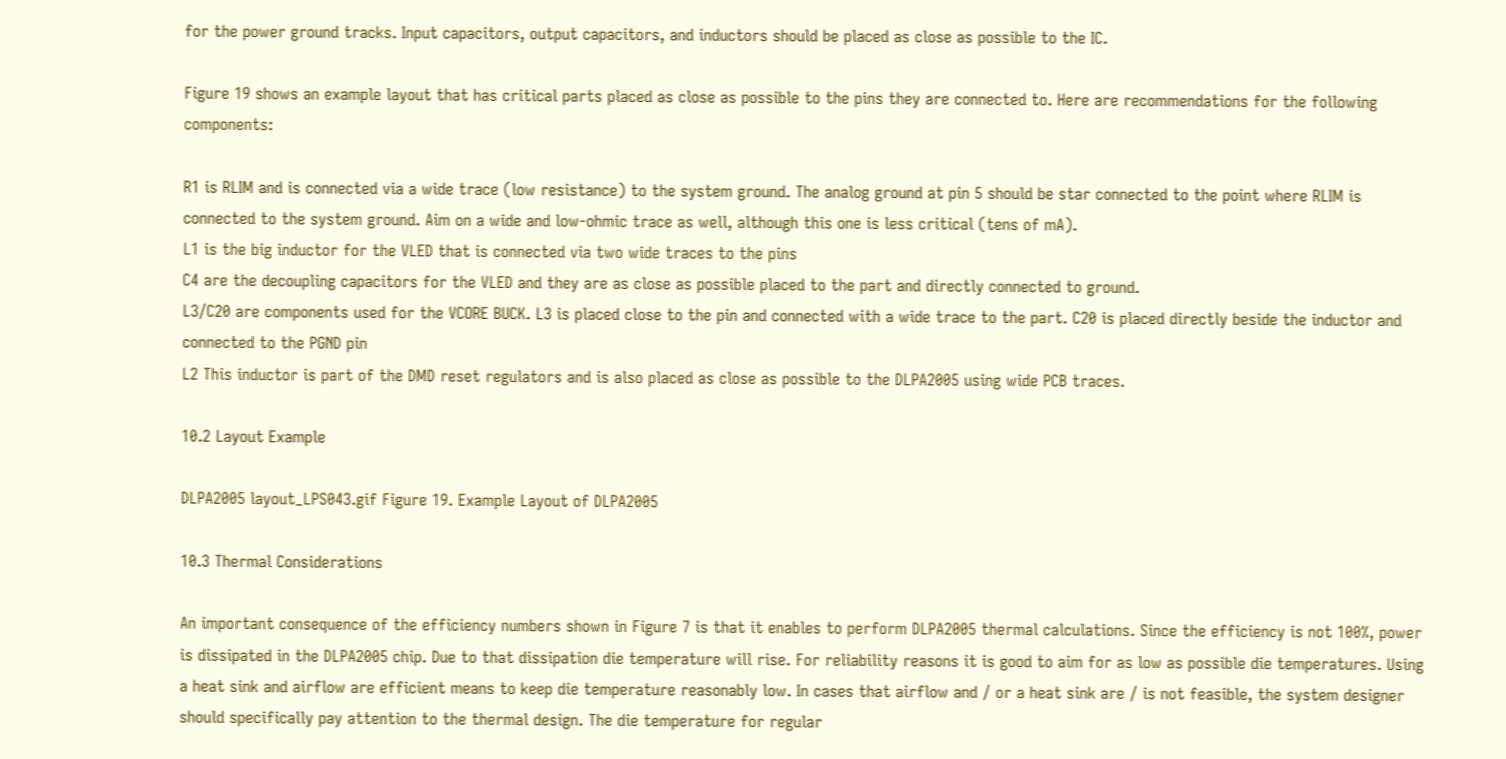for the power ground tracks. Input capacitors, output capacitors, and inductors should be placed as close as possible to the IC.

Figure 19 shows an example layout that has critical parts placed as close as possible to the pins they are connected to. Here are recommendations for the following components:

R1 is RLIM and is connected via a wide trace (low resistance) to the system ground. The analog ground at pin 5 should be star connected to the point where RLIM is connected to the system ground. Aim on a wide and low-ohmic trace as well, although this one is less critical (tens of mA).
L1 is the big inductor for the VLED that is connected via two wide traces to the pins
C4 are the decoupling capacitors for the VLED and they are as close as possible placed to the part and directly connected to ground.
L3/C20 are components used for the VCORE BUCK. L3 is placed close to the pin and connected with a wide trace to the part. C20 is placed directly beside the inductor and connected to the PGND pin
L2 This inductor is part of the DMD reset regulators and is also placed as close as possible to the DLPA2005 using wide PCB traces.

10.2 Layout Example

DLPA2005 layout_LPS043.gif Figure 19. Example Layout of DLPA2005

10.3 Thermal Considerations

An important consequence of the efficiency numbers shown in Figure 7 is that it enables to perform DLPA2005 thermal calculations. Since the efficiency is not 100%, power is dissipated in the DLPA2005 chip. Due to that dissipation die temperature will rise. For reliability reasons it is good to aim for as low as possible die temperatures. Using a heat sink and airflow are efficient means to keep die temperature reasonably low. In cases that airflow and / or a heat sink are / is not feasible, the system designer should specifically pay attention to the thermal design. The die temperature for regular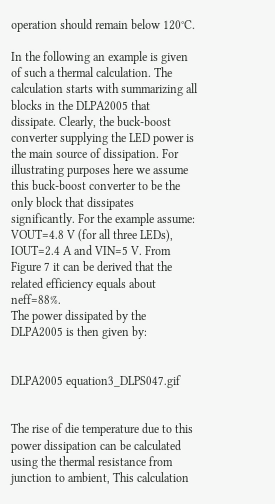operation should remain below 120°C.

In the following an example is given of such a thermal calculation. The calculation starts with summarizing all blocks in the DLPA2005 that dissipate. Clearly, the buck-boost converter supplying the LED power is the main source of dissipation. For illustrating purposes here we assume this buck-boost converter to be the only block that dissipates significantly. For the example assume: VOUT=4.8 V (for all three LEDs), IOUT=2.4 A and VIN=5 V. From Figure 7 it can be derived that the related efficiency equals about neff=88%.
The power dissipated by the DLPA2005 is then given by:


DLPA2005 equation3_DLPS047.gif


The rise of die temperature due to this power dissipation can be calculated using the thermal resistance from junction to ambient, This calculation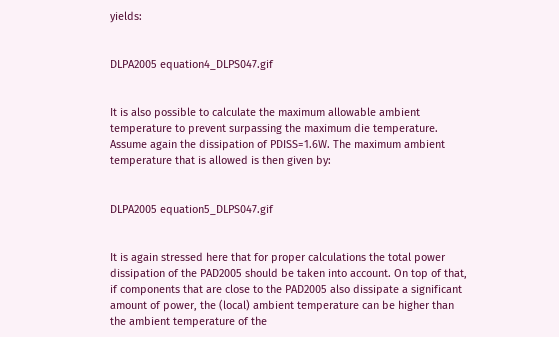yields:


DLPA2005 equation4_DLPS047.gif


It is also possible to calculate the maximum allowable ambient temperature to prevent surpassing the maximum die temperature. Assume again the dissipation of PDISS=1.6W. The maximum ambient temperature that is allowed is then given by:


DLPA2005 equation5_DLPS047.gif


It is again stressed here that for proper calculations the total power dissipation of the PAD2005 should be taken into account. On top of that, if components that are close to the PAD2005 also dissipate a significant amount of power, the (local) ambient temperature can be higher than the ambient temperature of the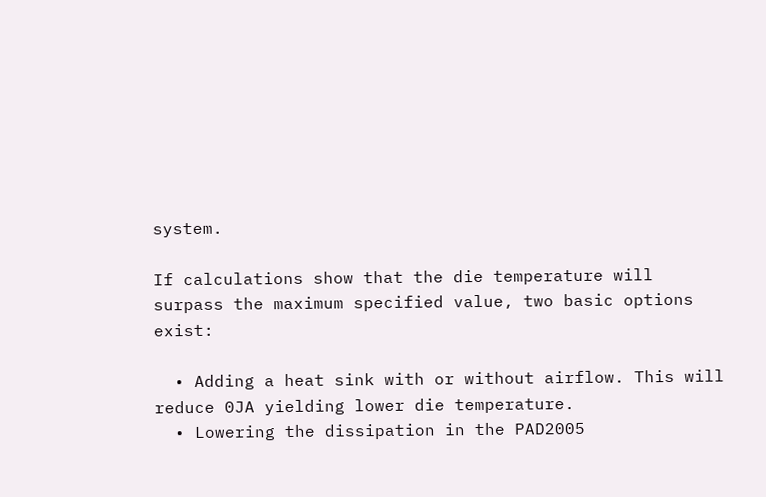system.

If calculations show that the die temperature will surpass the maximum specified value, two basic options exist:

  • Adding a heat sink with or without airflow. This will reduce 0JA yielding lower die temperature.
  • Lowering the dissipation in the PAD2005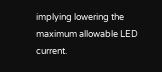implying lowering the maximum allowable LED current.